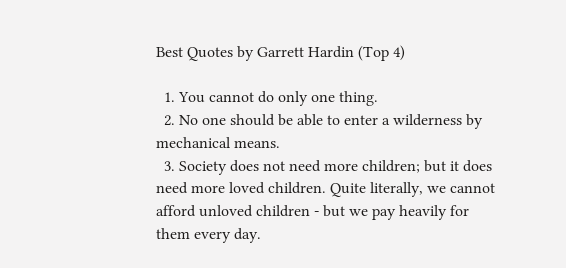Best Quotes by Garrett Hardin (Top 4)

  1. You cannot do only one thing.
  2. No one should be able to enter a wilderness by mechanical means.
  3. Society does not need more children; but it does need more loved children. Quite literally, we cannot afford unloved children - but we pay heavily for them every day.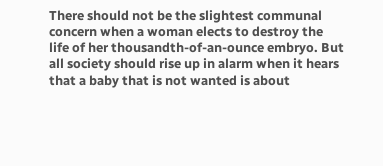There should not be the slightest communal concern when a woman elects to destroy the life of her thousandth-of-an-ounce embryo. But all society should rise up in alarm when it hears that a baby that is not wanted is about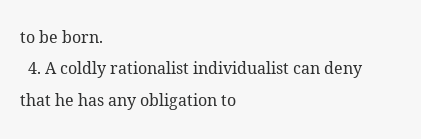to be born.
  4. A coldly rationalist individualist can deny that he has any obligation to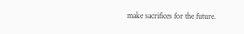make sacrifices for the future.